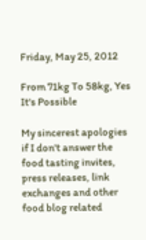Friday, May 25, 2012

From 71kg To 58kg, Yes It's Possible

My sincerest apologies if I don't answer the food tasting invites, press releases, link exchanges and other food blog related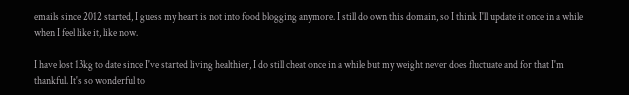emails since 2012 started, I guess my heart is not into food blogging anymore. I still do own this domain, so I think I'll update it once in a while when I feel like it, like now.

I have lost 13kg to date since I've started living healthier, I do still cheat once in a while but my weight never does fluctuate and for that I'm thankful. It's so wonderful to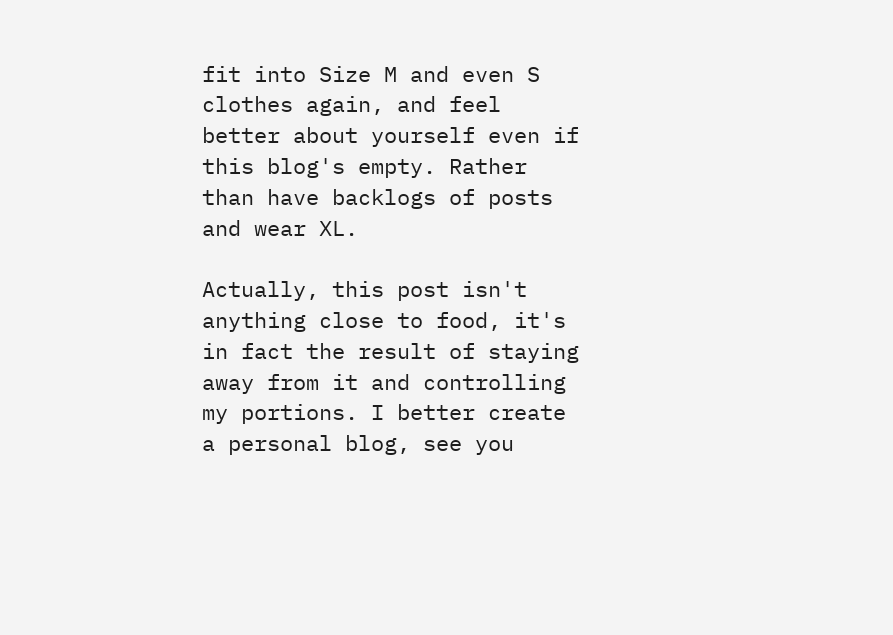fit into Size M and even S clothes again, and feel better about yourself even if this blog's empty. Rather than have backlogs of posts and wear XL.

Actually, this post isn't anything close to food, it's in fact the result of staying away from it and controlling my portions. I better create a personal blog, see you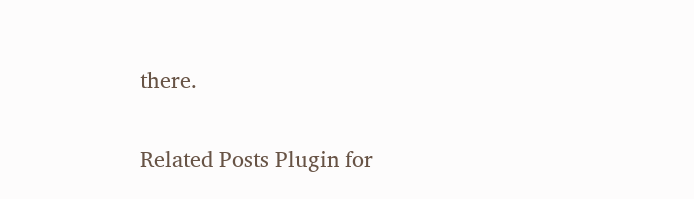there.

Related Posts Plugin for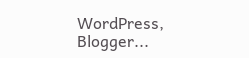WordPress, Blogger...